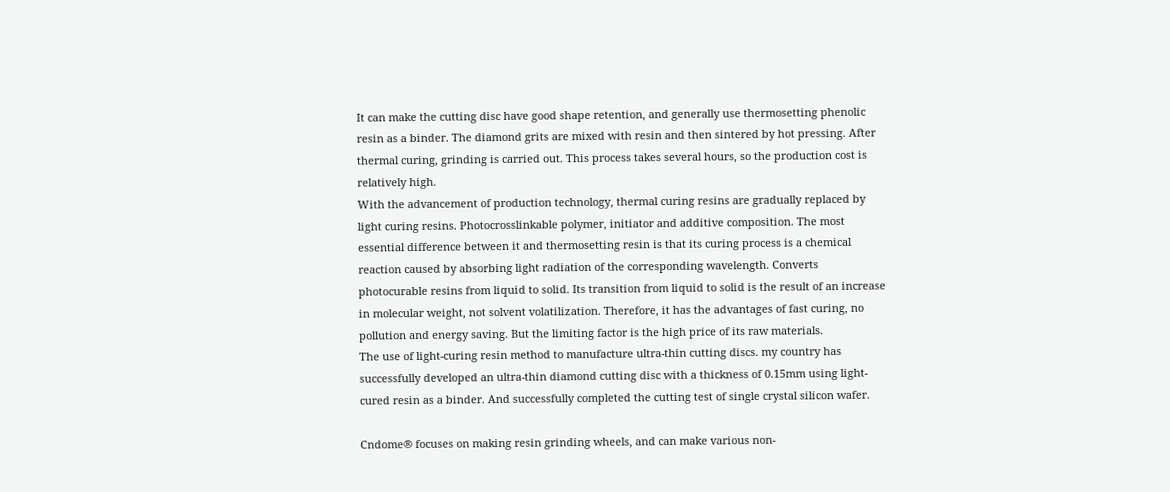It can make the cutting disc have good shape retention, and generally use thermosetting phenolic resin as a binder. The diamond grits are mixed with resin and then sintered by hot pressing. After thermal curing, grinding is carried out. This process takes several hours, so the production cost is relatively high.
With the advancement of production technology, thermal curing resins are gradually replaced by light curing resins. Photocrosslinkable polymer, initiator and additive composition. The most essential difference between it and thermosetting resin is that its curing process is a chemical reaction caused by absorbing light radiation of the corresponding wavelength. Converts photocurable resins from liquid to solid. Its transition from liquid to solid is the result of an increase in molecular weight, not solvent volatilization. Therefore, it has the advantages of fast curing, no pollution and energy saving. But the limiting factor is the high price of its raw materials.
The use of light-curing resin method to manufacture ultra-thin cutting discs. my country has successfully developed an ultra-thin diamond cutting disc with a thickness of 0.15mm using light-cured resin as a binder. And successfully completed the cutting test of single crystal silicon wafer.

Cndome® focuses on making resin grinding wheels, and can make various non-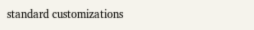standard customizations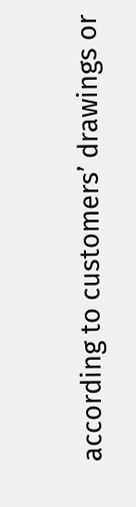according to customers’ drawings or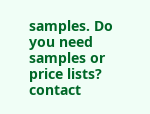samples. Do you need samples or price lists? contact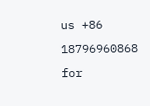us +86 18796960868 for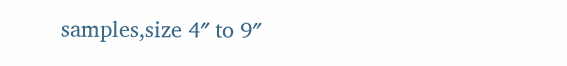samples,size 4″ to 9″